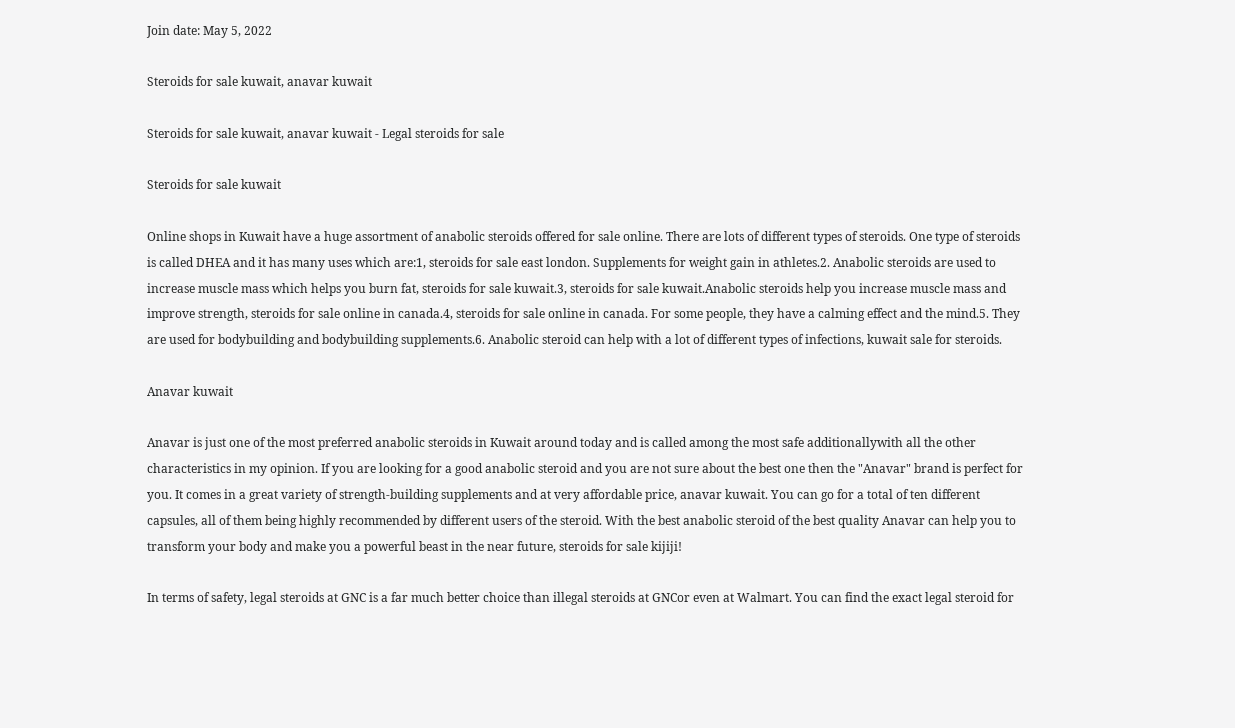Join date: May 5, 2022

Steroids for sale kuwait, anavar kuwait

Steroids for sale kuwait, anavar kuwait - Legal steroids for sale

Steroids for sale kuwait

Online shops in Kuwait have a huge assortment of anabolic steroids offered for sale online. There are lots of different types of steroids. One type of steroids is called DHEA and it has many uses which are:1, steroids for sale east london. Supplements for weight gain in athletes.2. Anabolic steroids are used to increase muscle mass which helps you burn fat, steroids for sale kuwait.3, steroids for sale kuwait.Anabolic steroids help you increase muscle mass and improve strength, steroids for sale online in canada.4, steroids for sale online in canada. For some people, they have a calming effect and the mind.5. They are used for bodybuilding and bodybuilding supplements.6. Anabolic steroid can help with a lot of different types of infections, kuwait sale for steroids.

Anavar kuwait

Anavar is just one of the most preferred anabolic steroids in Kuwait around today and is called among the most safe additionallywith all the other characteristics in my opinion. If you are looking for a good anabolic steroid and you are not sure about the best one then the "Anavar" brand is perfect for you. It comes in a great variety of strength-building supplements and at very affordable price, anavar kuwait. You can go for a total of ten different capsules, all of them being highly recommended by different users of the steroid. With the best anabolic steroid of the best quality Anavar can help you to transform your body and make you a powerful beast in the near future, steroids for sale kijiji!

In terms of safety, legal steroids at GNC is a far much better choice than illegal steroids at GNCor even at Walmart. You can find the exact legal steroid for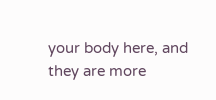your body here, and they are more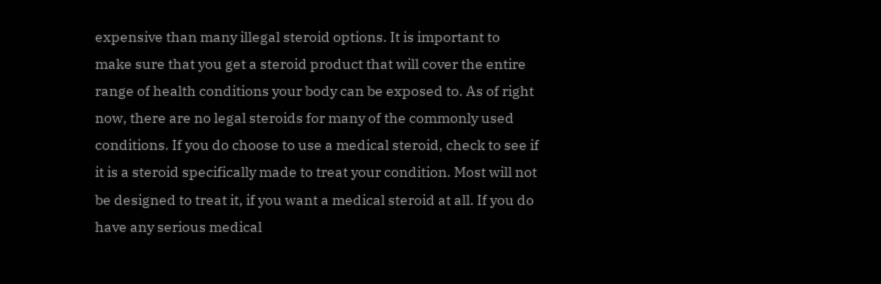expensive than many illegal steroid options. It is important to make sure that you get a steroid product that will cover the entire range of health conditions your body can be exposed to. As of right now, there are no legal steroids for many of the commonly used conditions. If you do choose to use a medical steroid, check to see if it is a steroid specifically made to treat your condition. Most will not be designed to treat it, if you want a medical steroid at all. If you do have any serious medical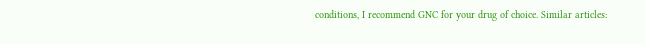conditions, I recommend GNC for your drug of choice. Similar articles: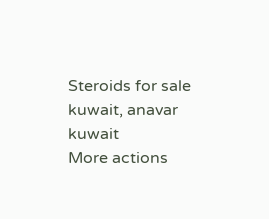Steroids for sale kuwait, anavar kuwait
More actions